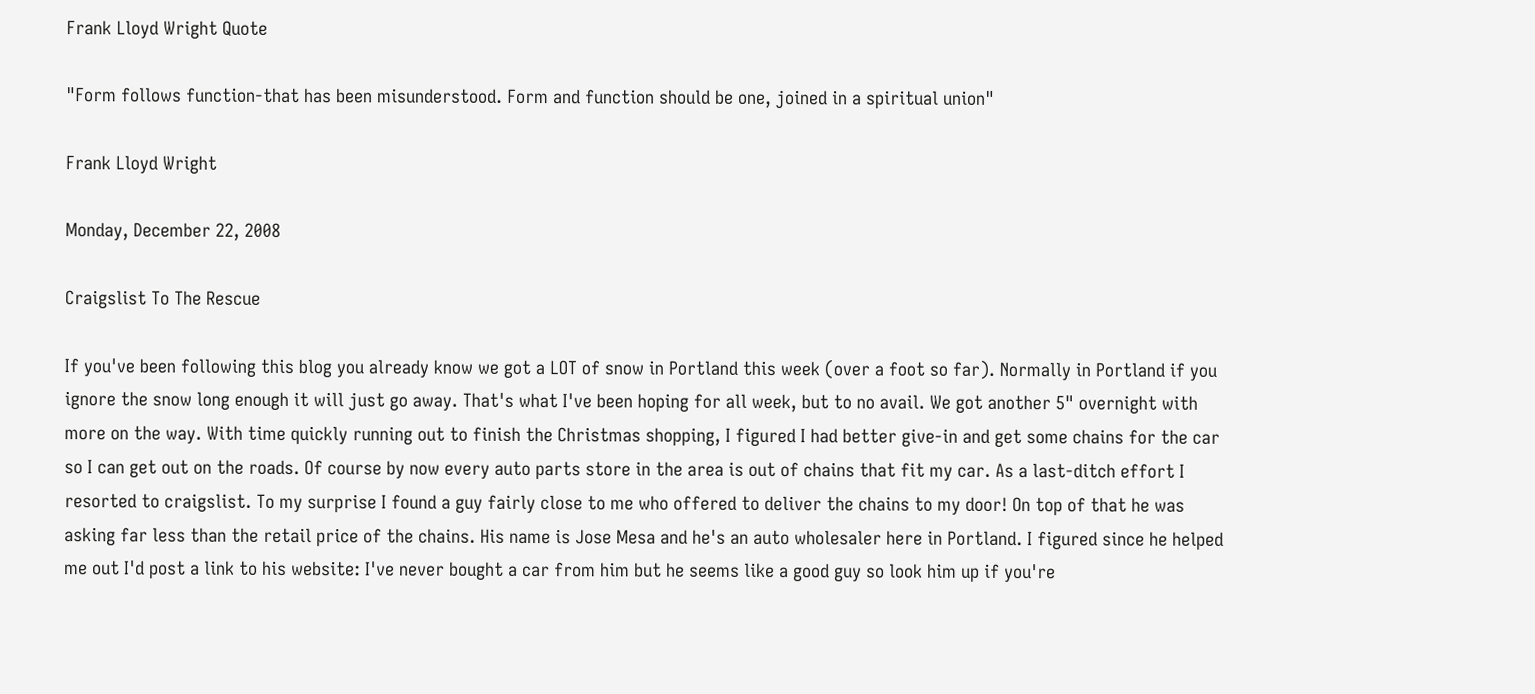Frank Lloyd Wright Quote

"Form follows function-that has been misunderstood. Form and function should be one, joined in a spiritual union"

Frank Lloyd Wright

Monday, December 22, 2008

Craigslist To The Rescue

If you've been following this blog you already know we got a LOT of snow in Portland this week (over a foot so far). Normally in Portland if you ignore the snow long enough it will just go away. That's what I've been hoping for all week, but to no avail. We got another 5" overnight with more on the way. With time quickly running out to finish the Christmas shopping, I figured I had better give-in and get some chains for the car so I can get out on the roads. Of course by now every auto parts store in the area is out of chains that fit my car. As a last-ditch effort I resorted to craigslist. To my surprise I found a guy fairly close to me who offered to deliver the chains to my door! On top of that he was asking far less than the retail price of the chains. His name is Jose Mesa and he's an auto wholesaler here in Portland. I figured since he helped me out I'd post a link to his website: I've never bought a car from him but he seems like a good guy so look him up if you're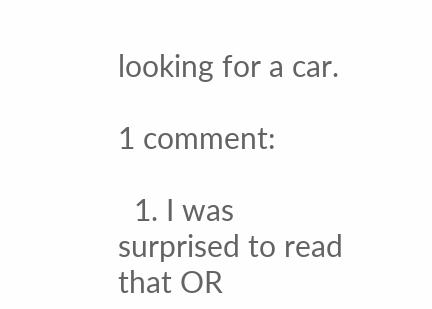looking for a car.

1 comment:

  1. I was surprised to read that OR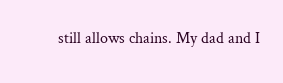still allows chains. My dad and I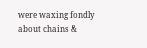were waxing fondly about chains &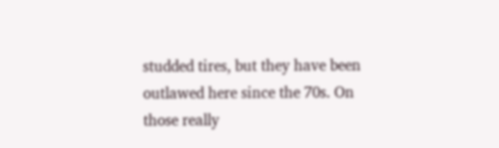studded tires, but they have been outlawed here since the 70s. On those really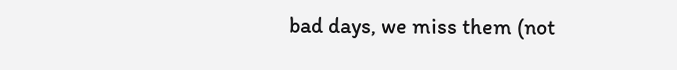bad days, we miss them (not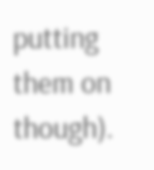putting them on though).